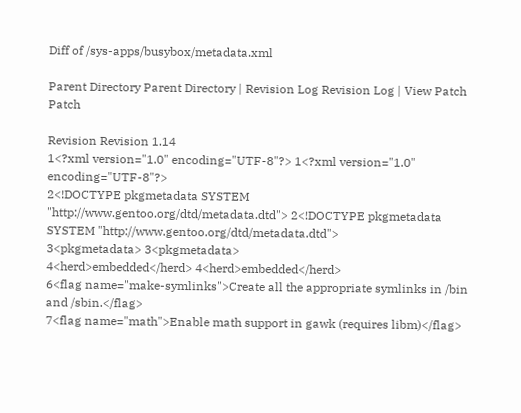Diff of /sys-apps/busybox/metadata.xml

Parent Directory Parent Directory | Revision Log Revision Log | View Patch Patch

Revision Revision 1.14
1<?xml version="1.0" encoding="UTF-8"?> 1<?xml version="1.0" encoding="UTF-8"?>
2<!DOCTYPE pkgmetadata SYSTEM "http://www.gentoo.org/dtd/metadata.dtd"> 2<!DOCTYPE pkgmetadata SYSTEM "http://www.gentoo.org/dtd/metadata.dtd">
3<pkgmetadata> 3<pkgmetadata>
4<herd>embedded</herd> 4<herd>embedded</herd>
6<flag name="make-symlinks">Create all the appropriate symlinks in /bin and /sbin.</flag>
7<flag name="math">Enable math support in gawk (requires libm)</flag>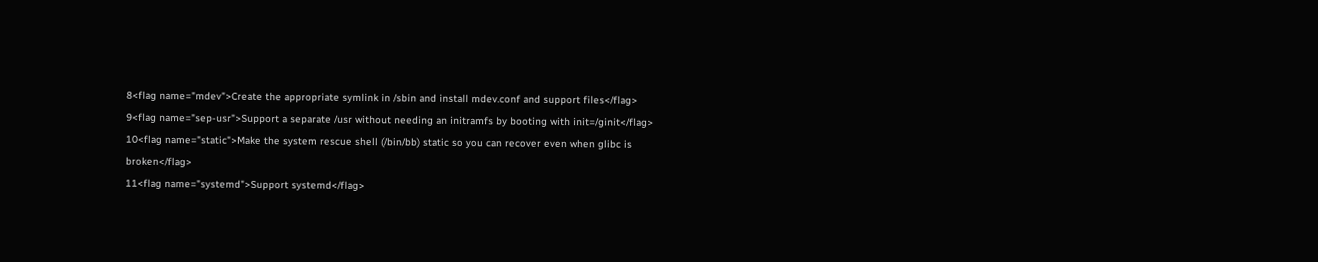8<flag name="mdev">Create the appropriate symlink in /sbin and install mdev.conf and support files</flag>
9<flag name="sep-usr">Support a separate /usr without needing an initramfs by booting with init=/ginit</flag>
10<flag name="static">Make the system rescue shell (/bin/bb) static so you can recover even when glibc is broken</flag>
11<flag name="systemd">Support systemd</flag>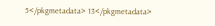5</pkgmetadata> 13</pkgmetadata>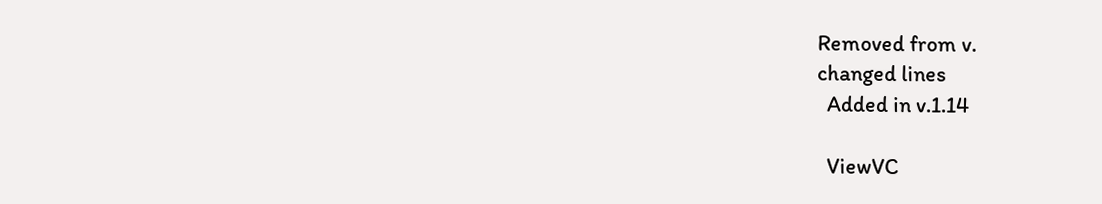Removed from v.
changed lines
  Added in v.1.14

  ViewVC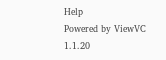Help
Powered by ViewVC 1.1.20